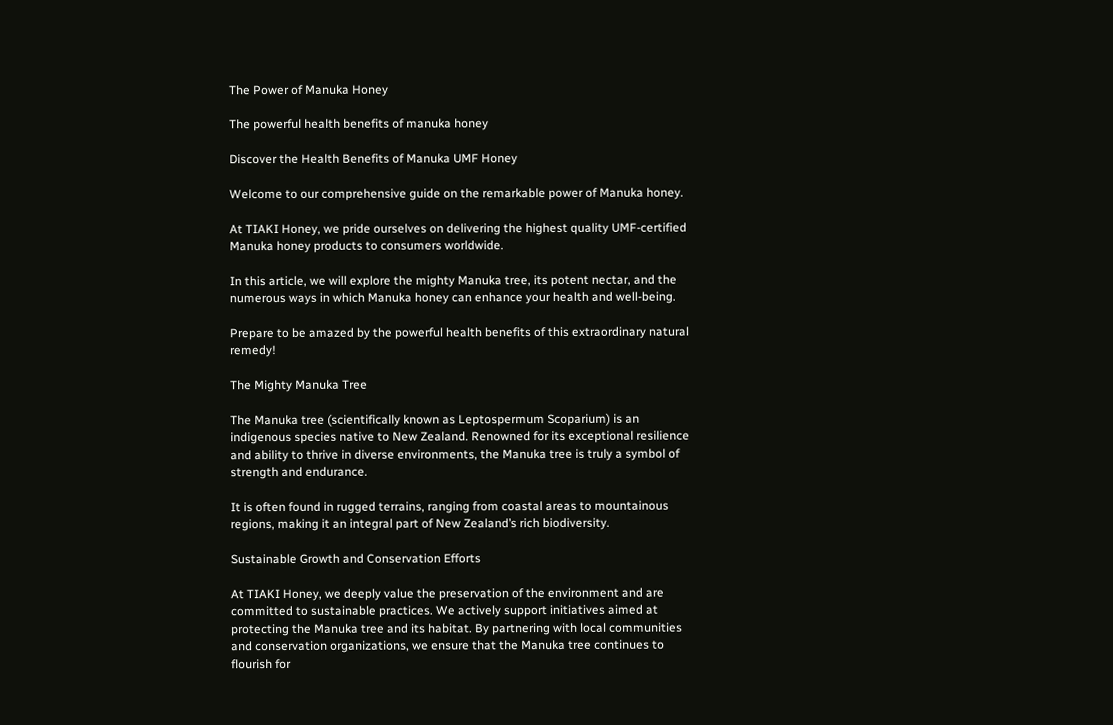The Power of Manuka Honey

The powerful health benefits of manuka honey

Discover the Health Benefits of Manuka UMF Honey

Welcome to our comprehensive guide on the remarkable power of Manuka honey.

At TIAKI Honey, we pride ourselves on delivering the highest quality UMF-certified Manuka honey products to consumers worldwide.

In this article, we will explore the mighty Manuka tree, its potent nectar, and the numerous ways in which Manuka honey can enhance your health and well-being.

Prepare to be amazed by the powerful health benefits of this extraordinary natural remedy!

The Mighty Manuka Tree

The Manuka tree (scientifically known as Leptospermum Scoparium) is an indigenous species native to New Zealand. Renowned for its exceptional resilience and ability to thrive in diverse environments, the Manuka tree is truly a symbol of strength and endurance.

It is often found in rugged terrains, ranging from coastal areas to mountainous regions, making it an integral part of New Zealand’s rich biodiversity.

Sustainable Growth and Conservation Efforts

At TIAKI Honey, we deeply value the preservation of the environment and are committed to sustainable practices. We actively support initiatives aimed at protecting the Manuka tree and its habitat. By partnering with local communities and conservation organizations, we ensure that the Manuka tree continues to flourish for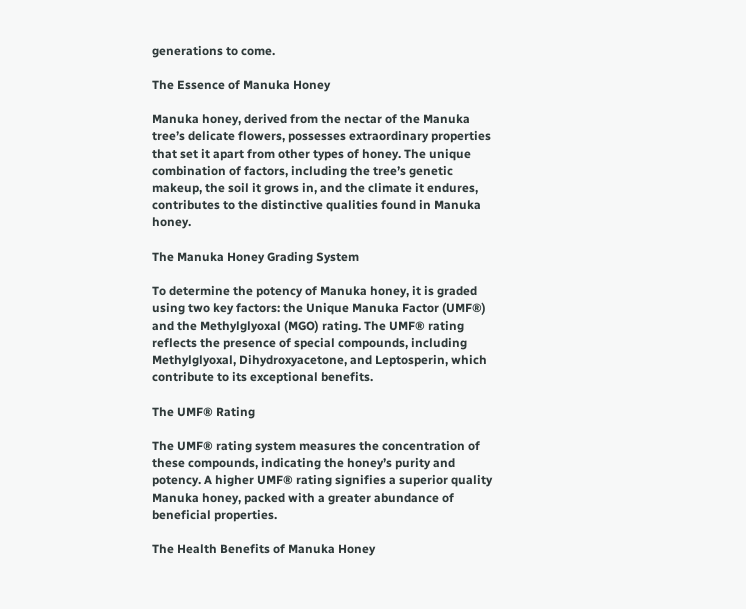generations to come.

The Essence of Manuka Honey

Manuka honey, derived from the nectar of the Manuka tree’s delicate flowers, possesses extraordinary properties that set it apart from other types of honey. The unique combination of factors, including the tree’s genetic makeup, the soil it grows in, and the climate it endures, contributes to the distinctive qualities found in Manuka honey.

The Manuka Honey Grading System

To determine the potency of Manuka honey, it is graded using two key factors: the Unique Manuka Factor (UMF®) and the Methylglyoxal (MGO) rating. The UMF® rating reflects the presence of special compounds, including Methylglyoxal, Dihydroxyacetone, and Leptosperin, which contribute to its exceptional benefits.

The UMF® Rating

The UMF® rating system measures the concentration of these compounds, indicating the honey’s purity and potency. A higher UMF® rating signifies a superior quality Manuka honey, packed with a greater abundance of beneficial properties.

The Health Benefits of Manuka Honey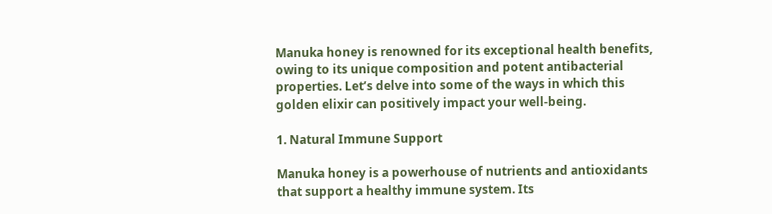Manuka honey is renowned for its exceptional health benefits, owing to its unique composition and potent antibacterial properties. Let’s delve into some of the ways in which this golden elixir can positively impact your well-being.

1. Natural Immune Support

Manuka honey is a powerhouse of nutrients and antioxidants that support a healthy immune system. Its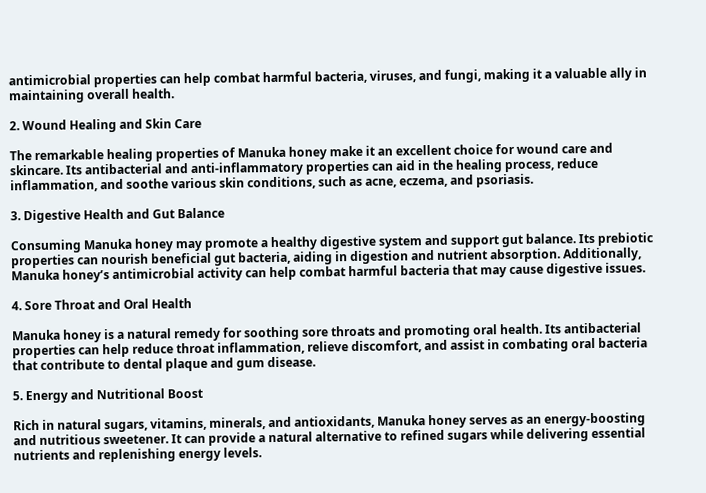antimicrobial properties can help combat harmful bacteria, viruses, and fungi, making it a valuable ally in maintaining overall health.

2. Wound Healing and Skin Care

The remarkable healing properties of Manuka honey make it an excellent choice for wound care and skincare. Its antibacterial and anti-inflammatory properties can aid in the healing process, reduce inflammation, and soothe various skin conditions, such as acne, eczema, and psoriasis.

3. Digestive Health and Gut Balance

Consuming Manuka honey may promote a healthy digestive system and support gut balance. Its prebiotic properties can nourish beneficial gut bacteria, aiding in digestion and nutrient absorption. Additionally, Manuka honey’s antimicrobial activity can help combat harmful bacteria that may cause digestive issues.

4. Sore Throat and Oral Health

Manuka honey is a natural remedy for soothing sore throats and promoting oral health. Its antibacterial properties can help reduce throat inflammation, relieve discomfort, and assist in combating oral bacteria that contribute to dental plaque and gum disease.

5. Energy and Nutritional Boost

Rich in natural sugars, vitamins, minerals, and antioxidants, Manuka honey serves as an energy-boosting and nutritious sweetener. It can provide a natural alternative to refined sugars while delivering essential nutrients and replenishing energy levels.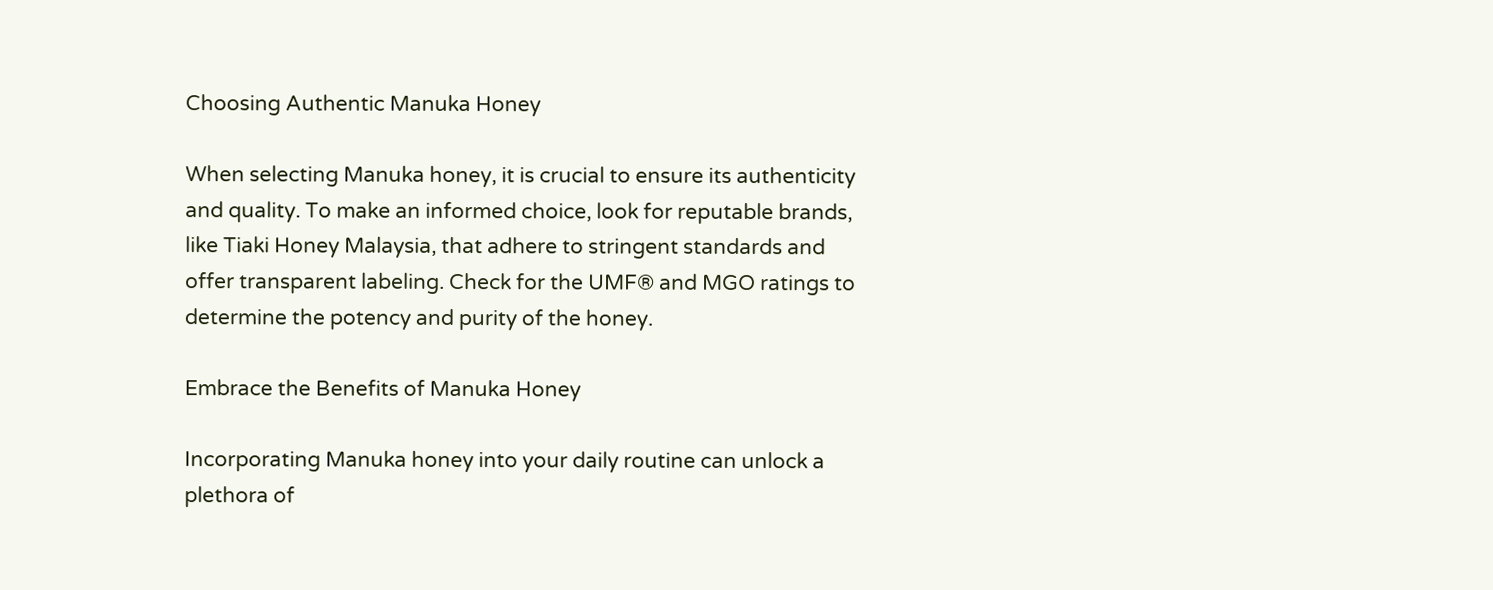Choosing Authentic Manuka Honey

When selecting Manuka honey, it is crucial to ensure its authenticity and quality. To make an informed choice, look for reputable brands, like Tiaki Honey Malaysia, that adhere to stringent standards and offer transparent labeling. Check for the UMF® and MGO ratings to determine the potency and purity of the honey.

Embrace the Benefits of Manuka Honey

Incorporating Manuka honey into your daily routine can unlock a plethora of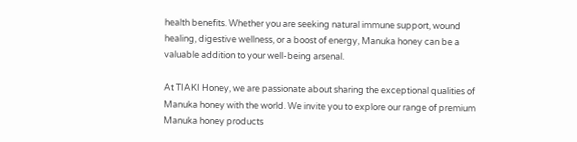health benefits. Whether you are seeking natural immune support, wound healing, digestive wellness, or a boost of energy, Manuka honey can be a valuable addition to your well-being arsenal.

At TIAKI Honey, we are passionate about sharing the exceptional qualities of Manuka honey with the world. We invite you to explore our range of premium Manuka honey products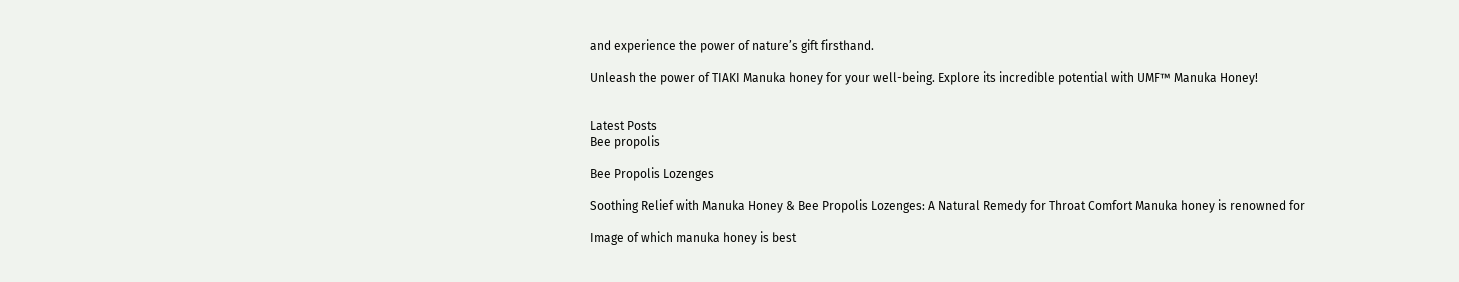and experience the power of nature’s gift firsthand.

Unleash the power of TIAKI Manuka honey for your well-being. Explore its incredible potential with UMF™ Manuka Honey!


Latest Posts
Bee propolis

Bee Propolis Lozenges

Soothing Relief with Manuka Honey & Bee Propolis Lozenges: A Natural Remedy for Throat Comfort Manuka honey is renowned for

Image of which manuka honey is best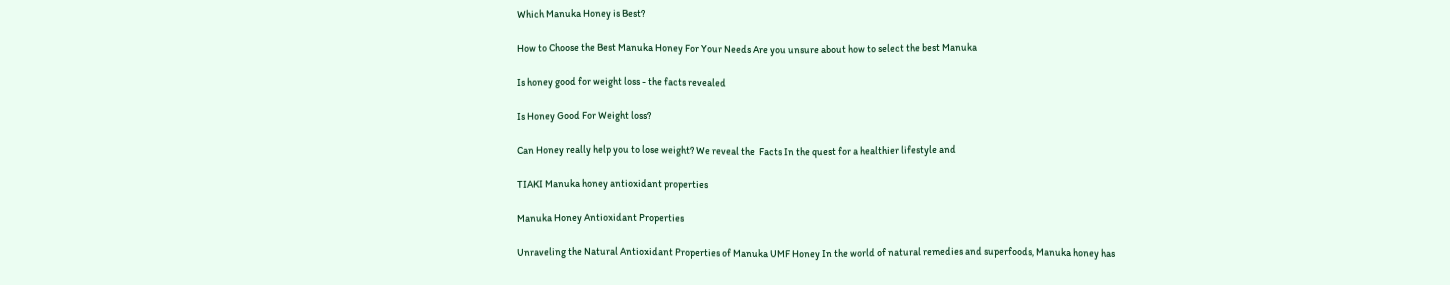Which Manuka Honey is Best?

How to Choose the Best Manuka Honey For Your Needs Are you unsure about how to select the best Manuka

Is honey good for weight loss - the facts revealed

Is Honey Good For Weight loss?

Can Honey really help you to lose weight? We reveal the  Facts In the quest for a healthier lifestyle and

TIAKI Manuka honey antioxidant properties

Manuka Honey Antioxidant Properties

Unraveling the Natural Antioxidant Properties of Manuka UMF Honey In the world of natural remedies and superfoods, Manuka honey has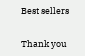Best sellers


Thank you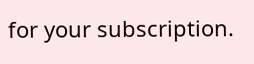for your subscription.